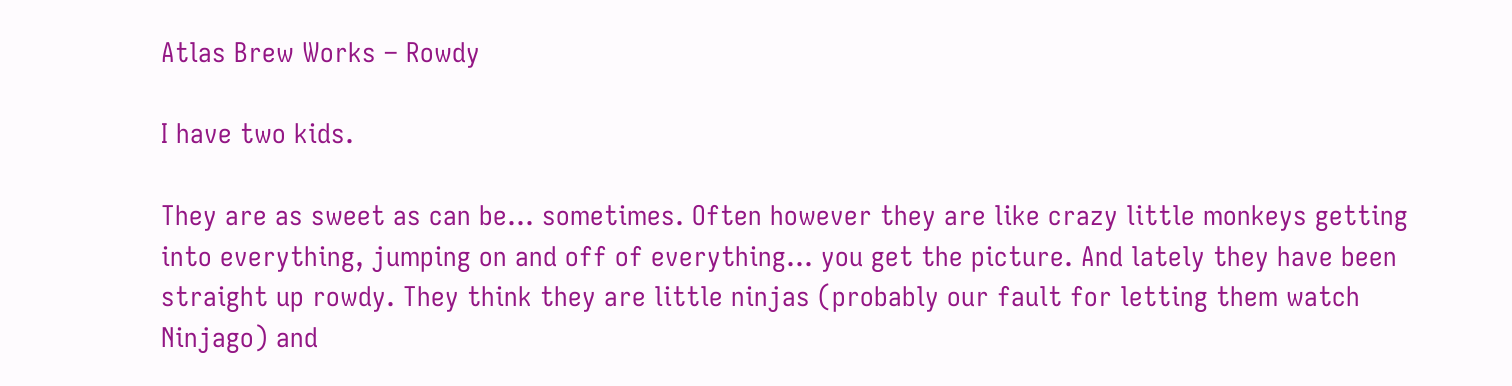Atlas Brew Works – Rowdy

I have two kids.

They are as sweet as can be… sometimes. Often however they are like crazy little monkeys getting into everything, jumping on and off of everything… you get the picture. And lately they have been straight up rowdy. They think they are little ninjas (probably our fault for letting them watch Ninjago) and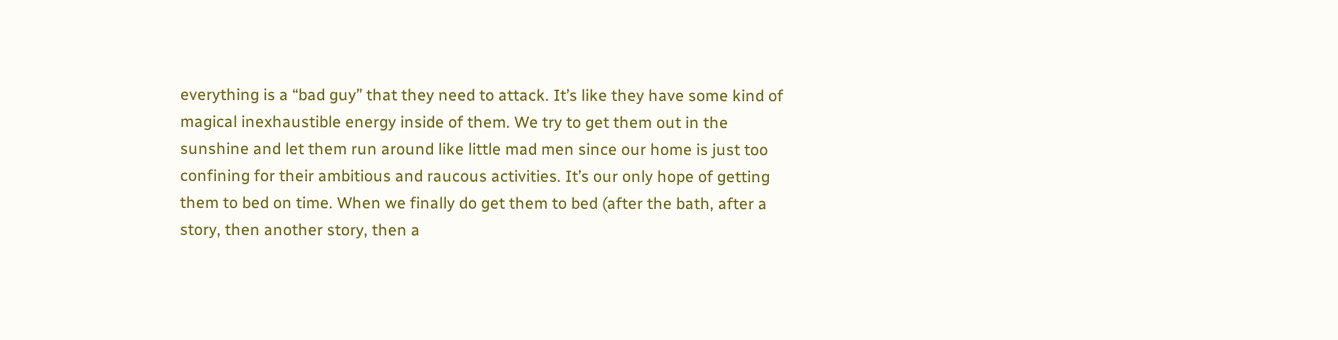everything is a “bad guy” that they need to attack. It’s like they have some kind of magical inexhaustible energy inside of them. We try to get them out in the sunshine and let them run around like little mad men since our home is just too confining for their ambitious and raucous activities. It’s our only hope of getting them to bed on time. When we finally do get them to bed (after the bath, after a story, then another story, then a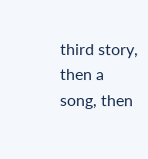third story, then a song, then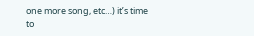one more song, etc…) it’s time to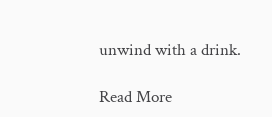unwind with a drink.

Read More